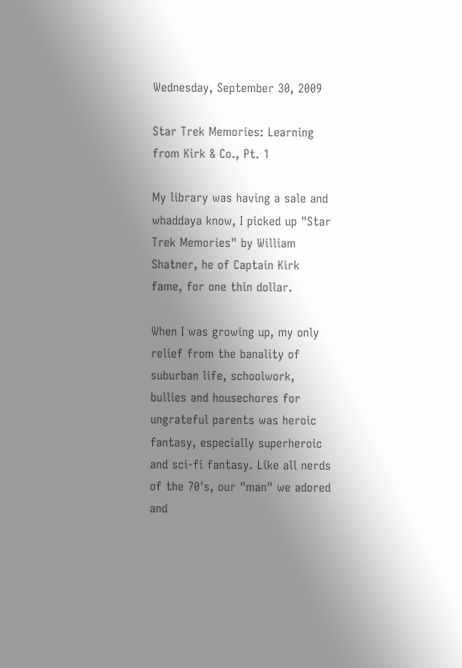Wednesday, September 30, 2009

Star Trek Memories: Learning from Kirk & Co., Pt. 1

My library was having a sale and whaddaya know, I picked up "Star Trek Memories" by William Shatner, he of Captain Kirk fame, for one thin dollar.

When I was growing up, my only relief from the banality of suburban life, schoolwork, bullies and housechores for ungrateful parents was heroic fantasy, especially superheroic and sci-fi fantasy. Like all nerds of the 70's, our "man" we adored and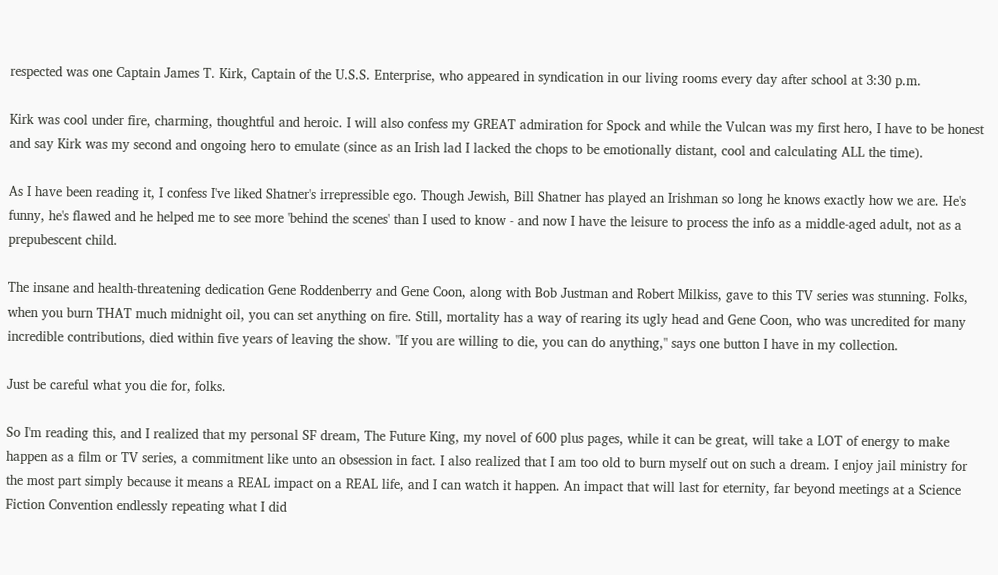respected was one Captain James T. Kirk, Captain of the U.S.S. Enterprise, who appeared in syndication in our living rooms every day after school at 3:30 p.m.

Kirk was cool under fire, charming, thoughtful and heroic. I will also confess my GREAT admiration for Spock and while the Vulcan was my first hero, I have to be honest and say Kirk was my second and ongoing hero to emulate (since as an Irish lad I lacked the chops to be emotionally distant, cool and calculating ALL the time).

As I have been reading it, I confess I've liked Shatner's irrepressible ego. Though Jewish, Bill Shatner has played an Irishman so long he knows exactly how we are. He's funny, he's flawed and he helped me to see more 'behind the scenes' than I used to know - and now I have the leisure to process the info as a middle-aged adult, not as a prepubescent child.

The insane and health-threatening dedication Gene Roddenberry and Gene Coon, along with Bob Justman and Robert Milkiss, gave to this TV series was stunning. Folks, when you burn THAT much midnight oil, you can set anything on fire. Still, mortality has a way of rearing its ugly head and Gene Coon, who was uncredited for many incredible contributions, died within five years of leaving the show. "If you are willing to die, you can do anything," says one button I have in my collection.

Just be careful what you die for, folks.

So I'm reading this, and I realized that my personal SF dream, The Future King, my novel of 600 plus pages, while it can be great, will take a LOT of energy to make happen as a film or TV series, a commitment like unto an obsession in fact. I also realized that I am too old to burn myself out on such a dream. I enjoy jail ministry for the most part simply because it means a REAL impact on a REAL life, and I can watch it happen. An impact that will last for eternity, far beyond meetings at a Science Fiction Convention endlessly repeating what I did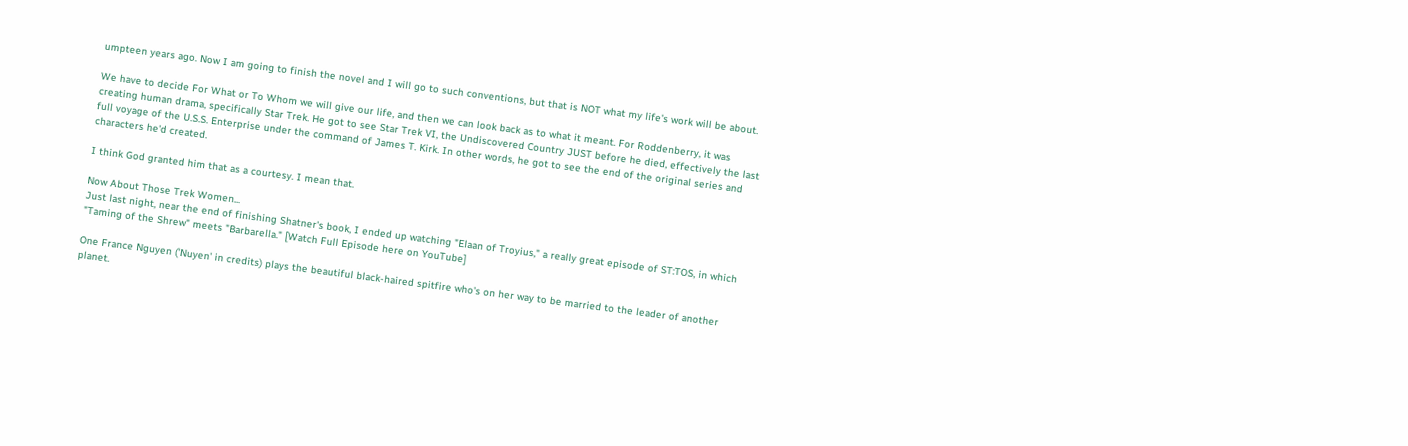umpteen years ago. Now I am going to finish the novel and I will go to such conventions, but that is NOT what my life's work will be about.

We have to decide For What or To Whom we will give our life, and then we can look back as to what it meant. For Roddenberry, it was creating human drama, specifically Star Trek. He got to see Star Trek VI, the Undiscovered Country JUST before he died, effectively the last full voyage of the U.S.S. Enterprise under the command of James T. Kirk. In other words, he got to see the end of the original series and characters he'd created.

I think God granted him that as a courtesy. I mean that.

Now About Those Trek Women...
Just last night, near the end of finishing Shatner's book, I ended up watching "Elaan of Troyius," a really great episode of ST:TOS, in which "Taming of the Shrew" meets "Barbarella." [Watch Full Episode here on YouTube]

One France Nguyen ('Nuyen' in credits) plays the beautiful black-haired spitfire who's on her way to be married to the leader of another planet.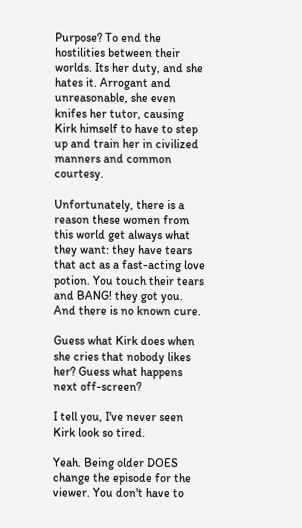Purpose? To end the hostilities between their worlds. Its her duty, and she hates it. Arrogant and unreasonable, she even knifes her tutor, causing Kirk himself to have to step up and train her in civilized manners and common courtesy.

Unfortunately, there is a reason these women from this world get always what they want: they have tears that act as a fast-acting love potion. You touch their tears and BANG! they got you. And there is no known cure.

Guess what Kirk does when she cries that nobody likes her? Guess what happens next off-screen?

I tell you, I've never seen Kirk look so tired.

Yeah. Being older DOES change the episode for the viewer. You don't have to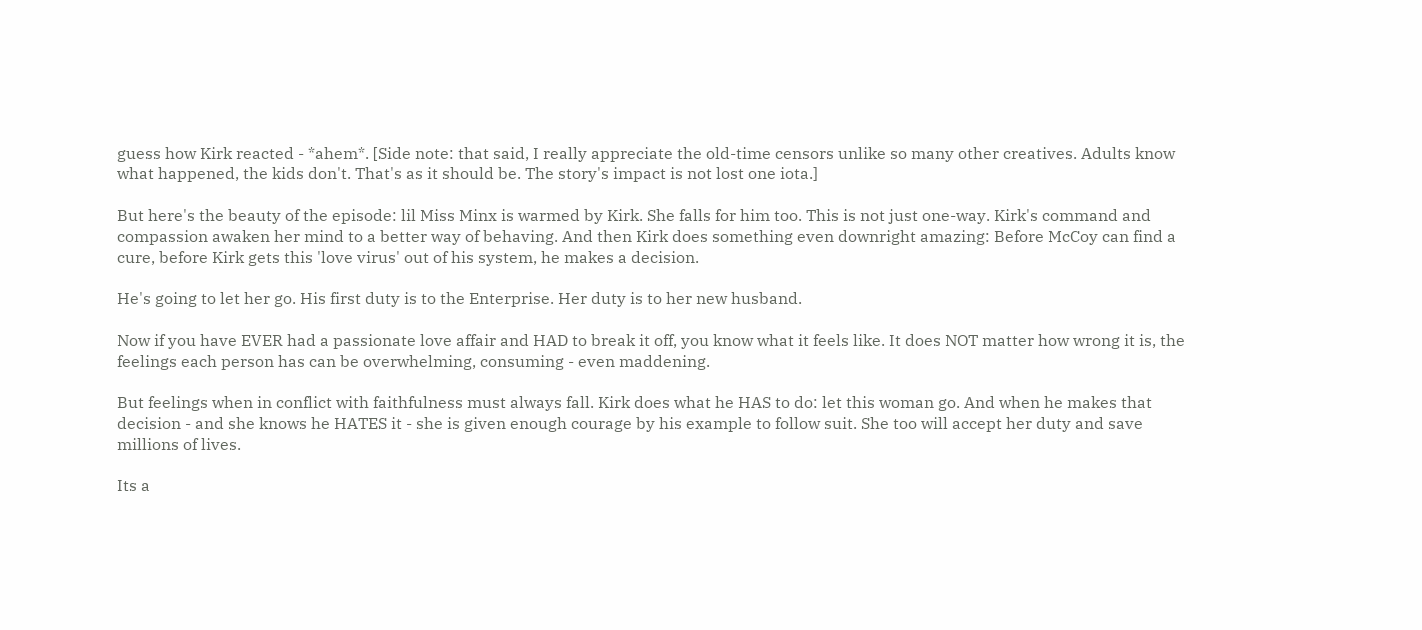guess how Kirk reacted - *ahem*. [Side note: that said, I really appreciate the old-time censors unlike so many other creatives. Adults know what happened, the kids don't. That's as it should be. The story's impact is not lost one iota.]

But here's the beauty of the episode: lil Miss Minx is warmed by Kirk. She falls for him too. This is not just one-way. Kirk's command and compassion awaken her mind to a better way of behaving. And then Kirk does something even downright amazing: Before McCoy can find a cure, before Kirk gets this 'love virus' out of his system, he makes a decision.

He's going to let her go. His first duty is to the Enterprise. Her duty is to her new husband.

Now if you have EVER had a passionate love affair and HAD to break it off, you know what it feels like. It does NOT matter how wrong it is, the feelings each person has can be overwhelming, consuming - even maddening.

But feelings when in conflict with faithfulness must always fall. Kirk does what he HAS to do: let this woman go. And when he makes that decision - and she knows he HATES it - she is given enough courage by his example to follow suit. She too will accept her duty and save millions of lives.

Its a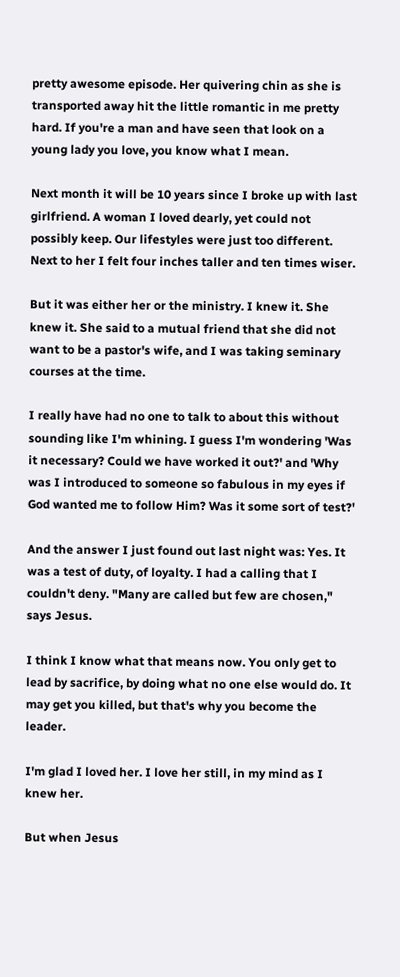pretty awesome episode. Her quivering chin as she is transported away hit the little romantic in me pretty hard. If you're a man and have seen that look on a young lady you love, you know what I mean.

Next month it will be 10 years since I broke up with last girlfriend. A woman I loved dearly, yet could not possibly keep. Our lifestyles were just too different. Next to her I felt four inches taller and ten times wiser.

But it was either her or the ministry. I knew it. She knew it. She said to a mutual friend that she did not want to be a pastor's wife, and I was taking seminary courses at the time.

I really have had no one to talk to about this without sounding like I'm whining. I guess I'm wondering 'Was it necessary? Could we have worked it out?' and 'Why was I introduced to someone so fabulous in my eyes if God wanted me to follow Him? Was it some sort of test?'

And the answer I just found out last night was: Yes. It was a test of duty, of loyalty. I had a calling that I couldn't deny. "Many are called but few are chosen," says Jesus.

I think I know what that means now. You only get to lead by sacrifice, by doing what no one else would do. It may get you killed, but that's why you become the leader.

I'm glad I loved her. I love her still, in my mind as I knew her.

But when Jesus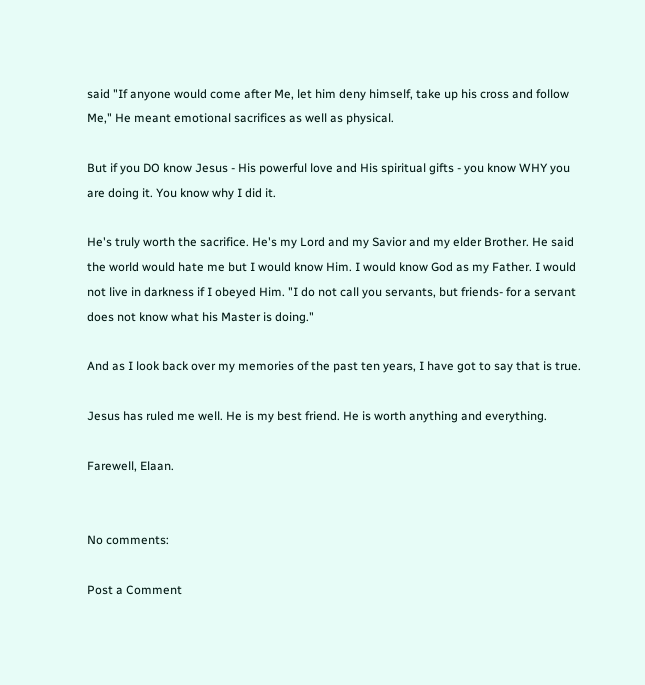said "If anyone would come after Me, let him deny himself, take up his cross and follow Me," He meant emotional sacrifices as well as physical.

But if you DO know Jesus - His powerful love and His spiritual gifts - you know WHY you are doing it. You know why I did it.

He's truly worth the sacrifice. He's my Lord and my Savior and my elder Brother. He said the world would hate me but I would know Him. I would know God as my Father. I would not live in darkness if I obeyed Him. "I do not call you servants, but friends- for a servant does not know what his Master is doing."

And as I look back over my memories of the past ten years, I have got to say that is true.

Jesus has ruled me well. He is my best friend. He is worth anything and everything.

Farewell, Elaan.


No comments:

Post a Comment